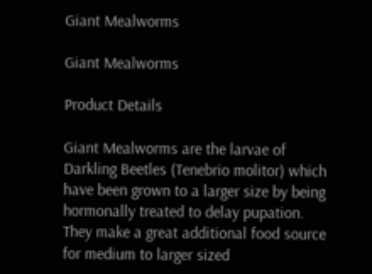Giant Mealworms

Giant Mealworms

Product Details

Giant Mealworms are the larvae of Darkling Beetles (Tenebrio molitor) which have been grown to a larger size by being hormonally treated to delay pupation. They make a great additional food source for medium to larger sized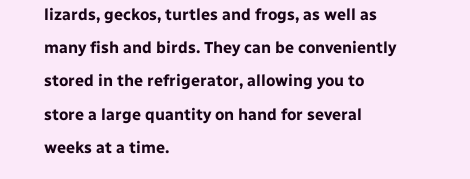lizards, geckos, turtles and frogs, as well as many fish and birds. They can be conveniently stored in the refrigerator, allowing you to store a large quantity on hand for several weeks at a time.